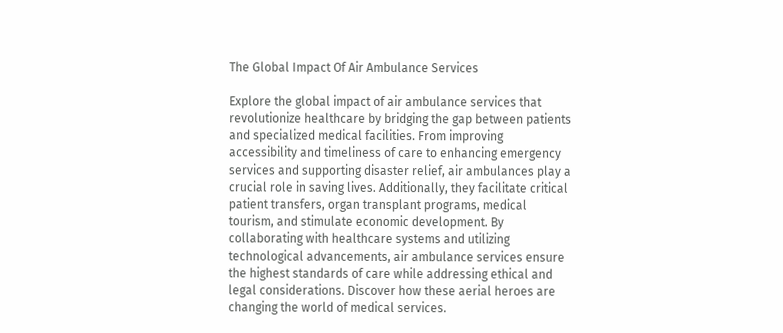The Global Impact Of Air Ambulance Services

Explore the global impact of air ambulance services that revolutionize healthcare by bridging the gap between patients and specialized medical facilities. From improving accessibility and timeliness of care to enhancing emergency services and supporting disaster relief, air ambulances play a crucial role in saving lives. Additionally, they facilitate critical patient transfers, organ transplant programs, medical tourism, and stimulate economic development. By collaborating with healthcare systems and utilizing technological advancements, air ambulance services ensure the highest standards of care while addressing ethical and legal considerations. Discover how these aerial heroes are changing the world of medical services.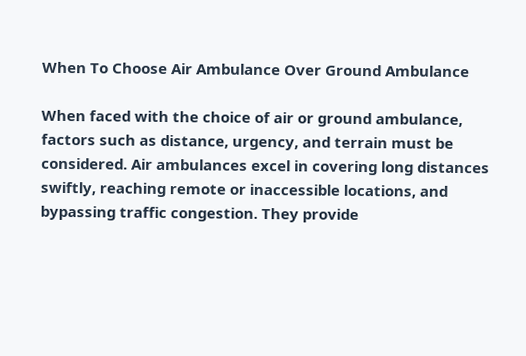When To Choose Air Ambulance Over Ground Ambulance

When faced with the choice of air or ground ambulance, factors such as distance, urgency, and terrain must be considered. Air ambulances excel in covering long distances swiftly, reaching remote or inaccessible locations, and bypassing traffic congestion. They provide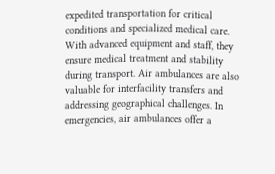expedited transportation for critical conditions and specialized medical care. With advanced equipment and staff, they ensure medical treatment and stability during transport. Air ambulances are also valuable for interfacility transfers and addressing geographical challenges. In emergencies, air ambulances offer a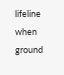lifeline when ground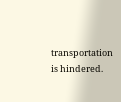transportation is hindered.